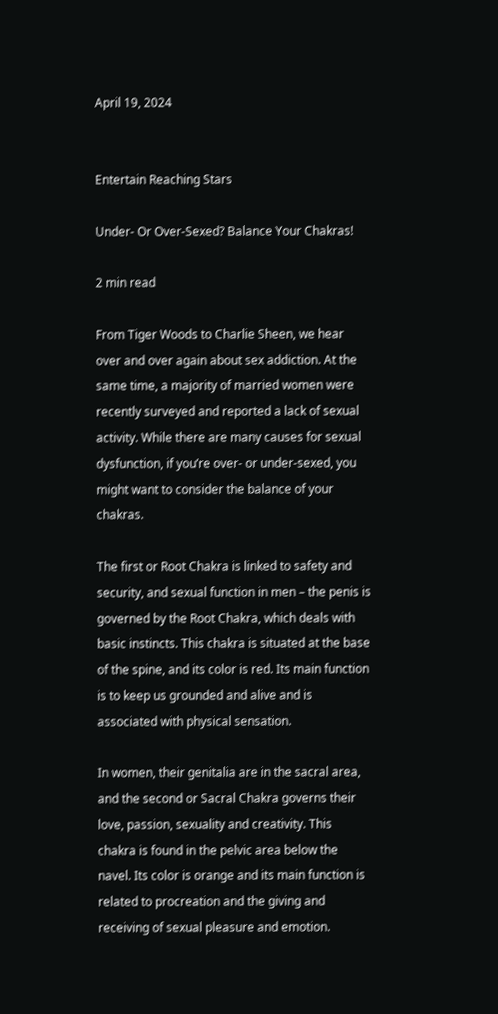April 19, 2024


Entertain Reaching Stars

Under- Or Over-Sexed? Balance Your Chakras!

2 min read

From Tiger Woods to Charlie Sheen, we hear over and over again about sex addiction. At the same time, a majority of married women were recently surveyed and reported a lack of sexual activity. While there are many causes for sexual dysfunction, if you’re over- or under-sexed, you might want to consider the balance of your chakras.

The first or Root Chakra is linked to safety and security, and sexual function in men – the penis is governed by the Root Chakra, which deals with basic instincts. This chakra is situated at the base of the spine, and its color is red. Its main function is to keep us grounded and alive and is associated with physical sensation.

In women, their genitalia are in the sacral area, and the second or Sacral Chakra governs their love, passion, sexuality and creativity. This chakra is found in the pelvic area below the navel. Its color is orange and its main function is related to procreation and the giving and receiving of sexual pleasure and emotion.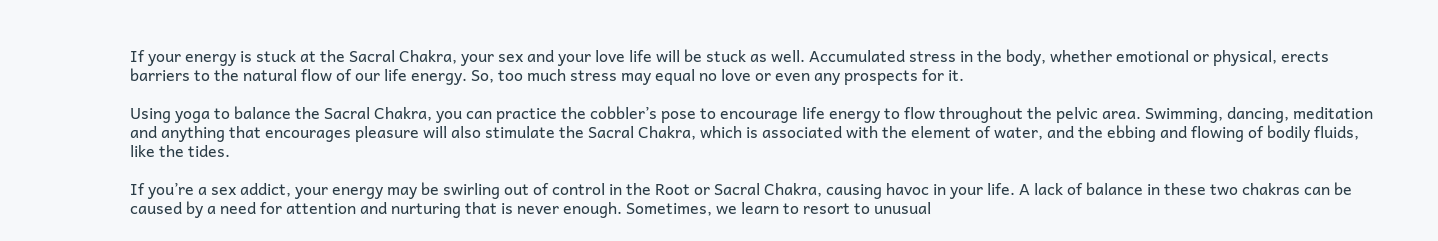If your energy is stuck at the Sacral Chakra, your sex and your love life will be stuck as well. Accumulated stress in the body, whether emotional or physical, erects barriers to the natural flow of our life energy. So, too much stress may equal no love or even any prospects for it.

Using yoga to balance the Sacral Chakra, you can practice the cobbler’s pose to encourage life energy to flow throughout the pelvic area. Swimming, dancing, meditation and anything that encourages pleasure will also stimulate the Sacral Chakra, which is associated with the element of water, and the ebbing and flowing of bodily fluids, like the tides.

If you’re a sex addict, your energy may be swirling out of control in the Root or Sacral Chakra, causing havoc in your life. A lack of balance in these two chakras can be caused by a need for attention and nurturing that is never enough. Sometimes, we learn to resort to unusual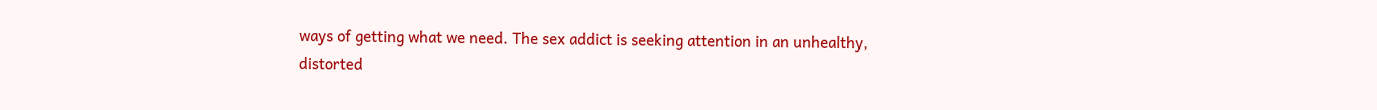ways of getting what we need. The sex addict is seeking attention in an unhealthy, distorted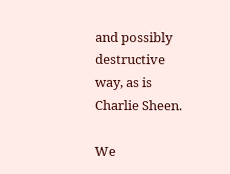and possibly destructive way, as is Charlie Sheen.

We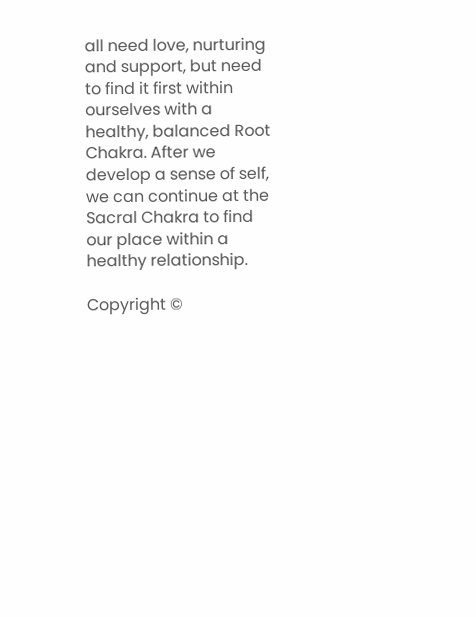all need love, nurturing and support, but need to find it first within ourselves with a healthy, balanced Root Chakra. After we develop a sense of self, we can continue at the Sacral Chakra to find our place within a healthy relationship.

Copyright ©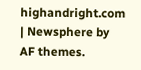highandright.com | Newsphere by AF themes.